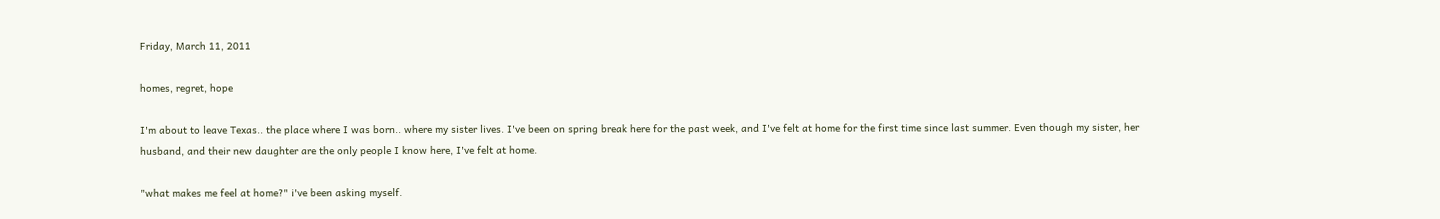Friday, March 11, 2011

homes, regret, hope

I'm about to leave Texas.. the place where I was born.. where my sister lives. I've been on spring break here for the past week, and I've felt at home for the first time since last summer. Even though my sister, her husband, and their new daughter are the only people I know here, I've felt at home.

"what makes me feel at home?" i've been asking myself.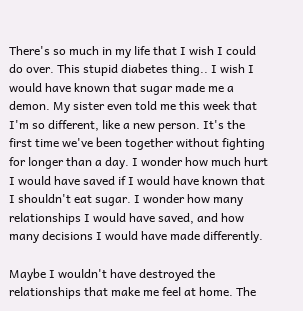There's so much in my life that I wish I could do over. This stupid diabetes thing.. I wish I would have known that sugar made me a demon. My sister even told me this week that I'm so different, like a new person. It's the first time we've been together without fighting for longer than a day. I wonder how much hurt I would have saved if I would have known that I shouldn't eat sugar. I wonder how many relationships I would have saved, and how many decisions I would have made differently.

Maybe I wouldn't have destroyed the relationships that make me feel at home. The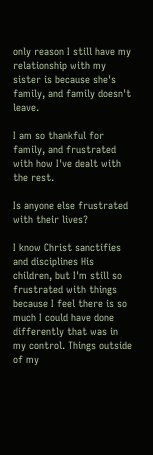only reason I still have my relationship with my sister is because she's family, and family doesn't leave.

I am so thankful for family, and frustrated with how I've dealt with the rest.

Is anyone else frustrated with their lives?

I know Christ sanctifies and disciplines His children, but I'm still so frustrated with things because I feel there is so much I could have done differently that was in my control. Things outside of my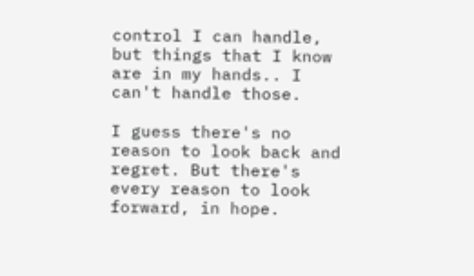control I can handle, but things that I know are in my hands.. I can't handle those.

I guess there's no reason to look back and regret. But there's every reason to look forward, in hope.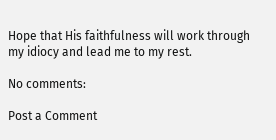Hope that His faithfulness will work through my idiocy and lead me to my rest.

No comments:

Post a Comment